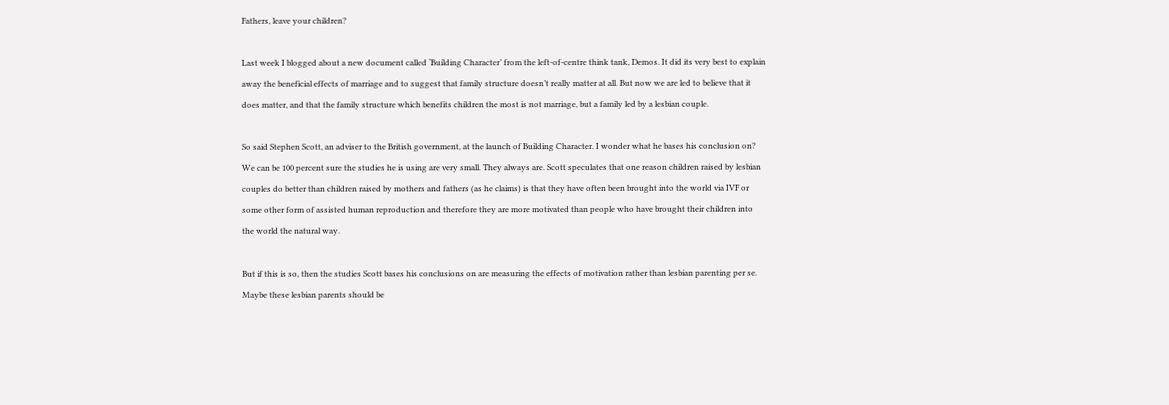Fathers, leave your children?

Last week I blogged about a new document called ‘Building Character’ from the left-of-centre think tank, Demos. It did its very best to explain away the beneficial effects of marriage and to suggest that family structure doesn’t really matter at all. But now we are led to believe that it does matter, and that the family structure which benefits children the most is not marriage, but a family led by a lesbian couple.

So said Stephen Scott, an adviser to the British government, at the launch of Building Character. I wonder what he bases his conclusion on? We can be 100 percent sure the studies he is using are very small. They always are. Scott speculates that one reason children raised by lesbian couples do better than children raised by mothers and fathers (as he claims) is that they have often been brought into the world via IVF or some other form of assisted human reproduction and therefore they are more motivated than people who have brought their children into the world the natural way.

But if this is so, then the studies Scott bases his conclusions on are measuring the effects of motivation rather than lesbian parenting per se. Maybe these lesbian parents should be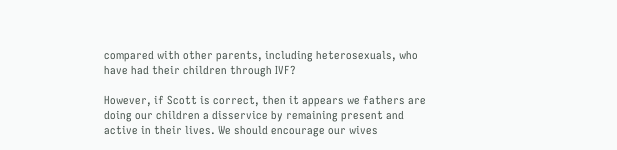compared with other parents, including heterosexuals, who have had their children through IVF?

However, if Scott is correct, then it appears we fathers are doing our children a disservice by remaining present and active in their lives. We should encourage our wives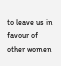to leave us in favour of other women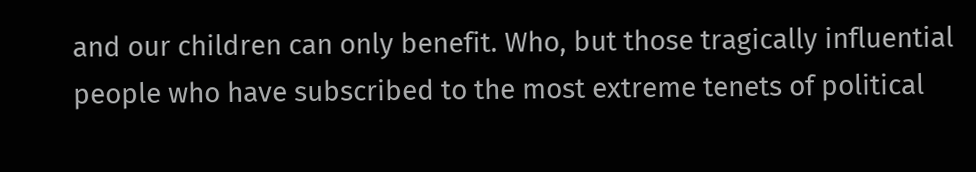and our children can only benefit. Who, but those tragically influential people who have subscribed to the most extreme tenets of political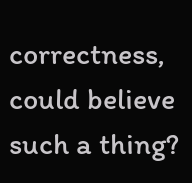correctness, could believe such a thing?